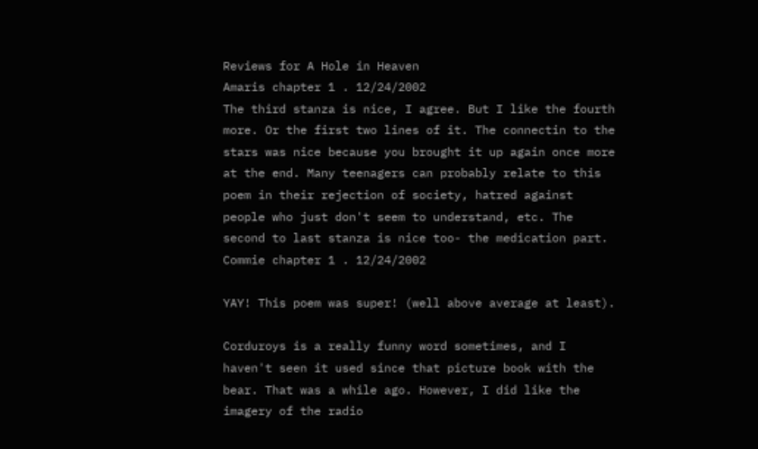Reviews for A Hole in Heaven
Amaris chapter 1 . 12/24/2002
The third stanza is nice, I agree. But I like the fourth more. Or the first two lines of it. The connectin to the stars was nice because you brought it up again once more at the end. Many teenagers can probably relate to this poem in their rejection of society, hatred against people who just don't seem to understand, etc. The second to last stanza is nice too- the medication part.
Commie chapter 1 . 12/24/2002

YAY! This poem was super! (well above average at least).

Corduroys is a really funny word sometimes, and I haven't seen it used since that picture book with the bear. That was a while ago. However, I did like the imagery of the radio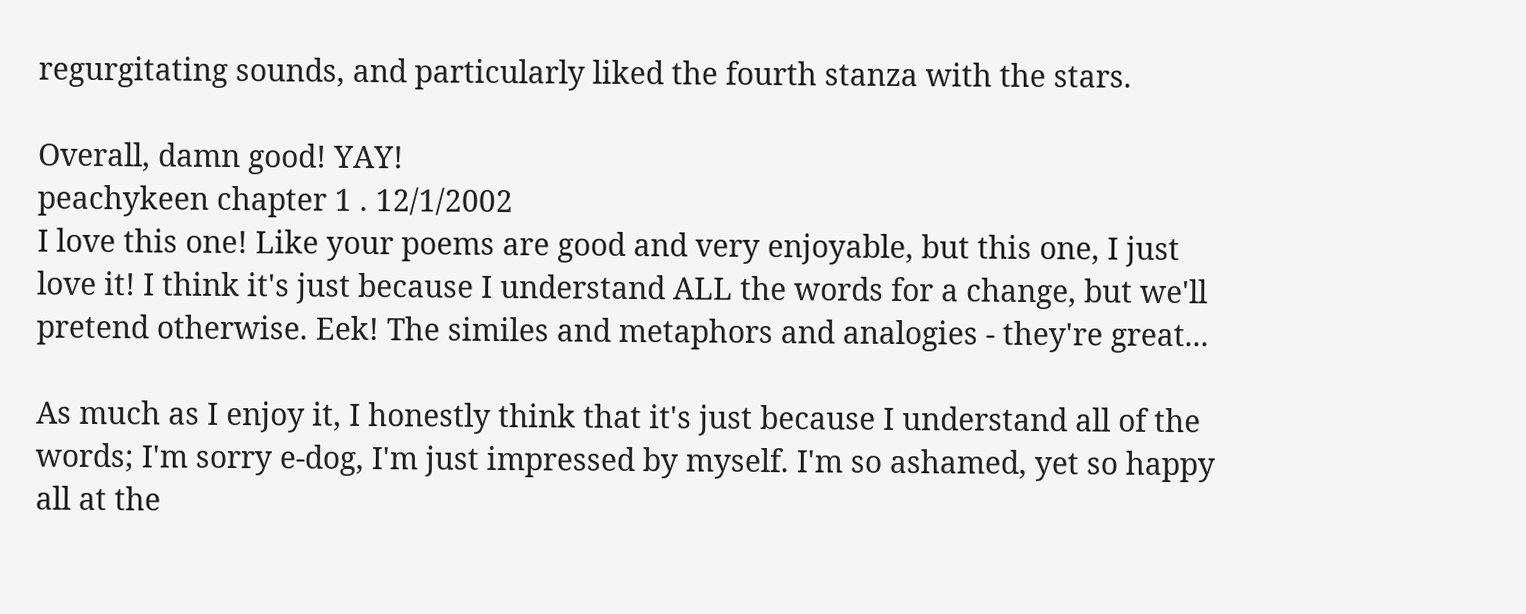regurgitating sounds, and particularly liked the fourth stanza with the stars.

Overall, damn good! YAY!
peachykeen chapter 1 . 12/1/2002
I love this one! Like your poems are good and very enjoyable, but this one, I just love it! I think it's just because I understand ALL the words for a change, but we'll pretend otherwise. Eek! The similes and metaphors and analogies - they're great...

As much as I enjoy it, I honestly think that it's just because I understand all of the words; I'm sorry e-dog, I'm just impressed by myself. I'm so ashamed, yet so happy all at the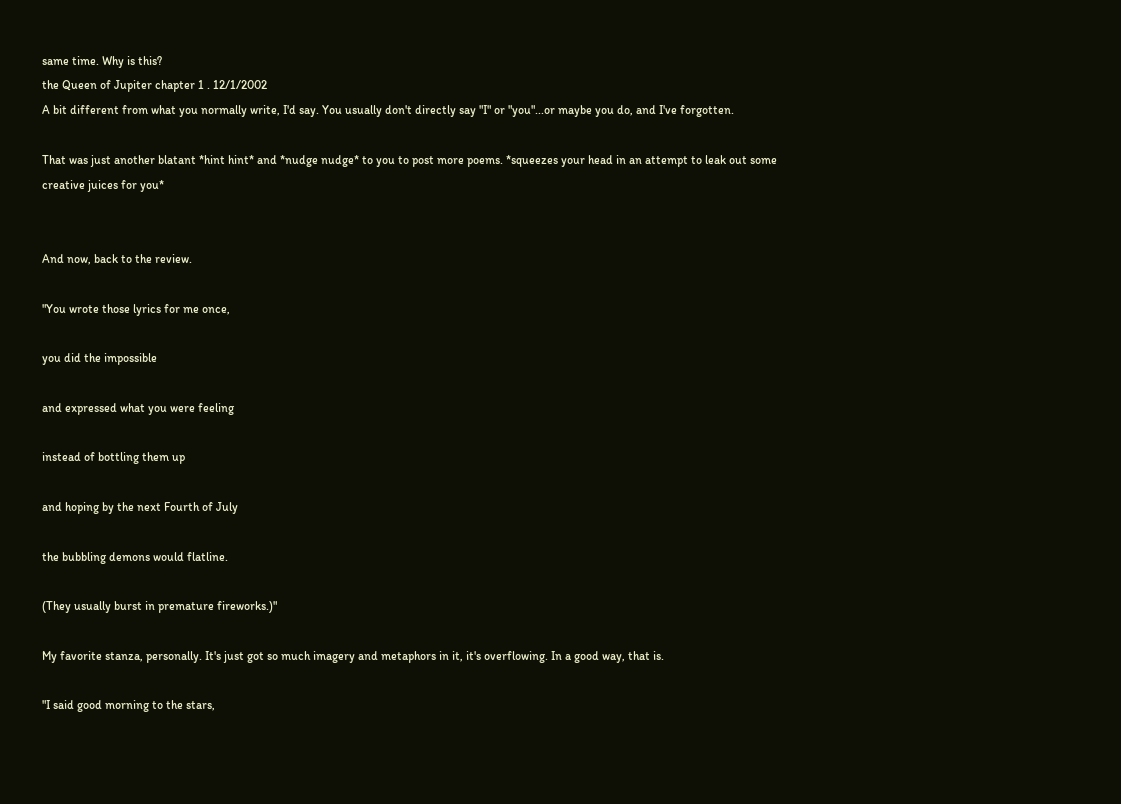same time. Why is this?
the Queen of Jupiter chapter 1 . 12/1/2002
A bit different from what you normally write, I'd say. You usually don't directly say "I" or "you"...or maybe you do, and I've forgotten.

That was just another blatant *hint hint* and *nudge nudge* to you to post more poems. *squeezes your head in an attempt to leak out some creative juices for you*


And now, back to the review.

"You wrote those lyrics for me once,

you did the impossible

and expressed what you were feeling

instead of bottling them up

and hoping by the next Fourth of July

the bubbling demons would flatline.

(They usually burst in premature fireworks.)"

My favorite stanza, personally. It's just got so much imagery and metaphors in it, it's overflowing. In a good way, that is.

"I said good morning to the stars,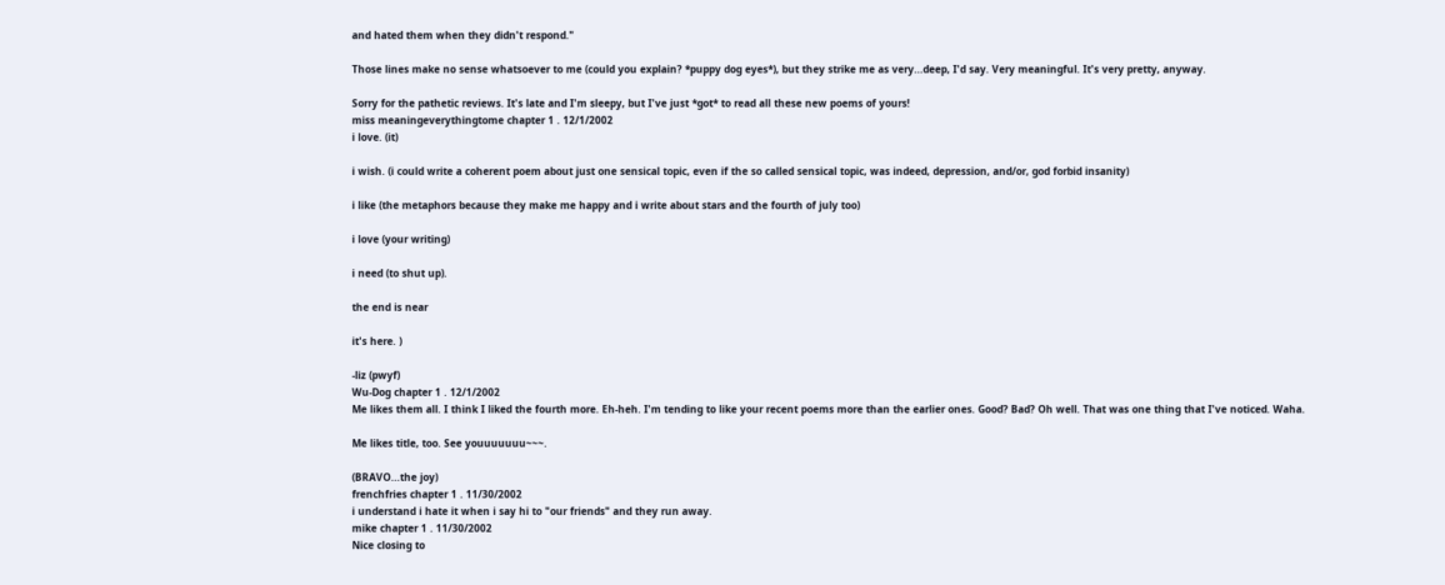and hated them when they didn't respond."

Those lines make no sense whatsoever to me (could you explain? *puppy dog eyes*), but they strike me as very...deep, I'd say. Very meaningful. It's very pretty, anyway.

Sorry for the pathetic reviews. It's late and I'm sleepy, but I've just *got* to read all these new poems of yours!
miss meaningeverythingtome chapter 1 . 12/1/2002
i love. (it)

i wish. (i could write a coherent poem about just one sensical topic, even if the so called sensical topic, was indeed, depression, and/or, god forbid insanity)

i like (the metaphors because they make me happy and i write about stars and the fourth of july too)

i love (your writing)

i need (to shut up).

the end is near

it's here. )

-liz (pwyf)
Wu-Dog chapter 1 . 12/1/2002
Me likes them all. I think I liked the fourth more. Eh-heh. I'm tending to like your recent poems more than the earlier ones. Good? Bad? Oh well. That was one thing that I've noticed. Waha.

Me likes title, too. See youuuuuuu~~~.

(BRAVO...the joy)
frenchfries chapter 1 . 11/30/2002
i understand i hate it when i say hi to "our friends" and they run away.
mike chapter 1 . 11/30/2002
Nice closing to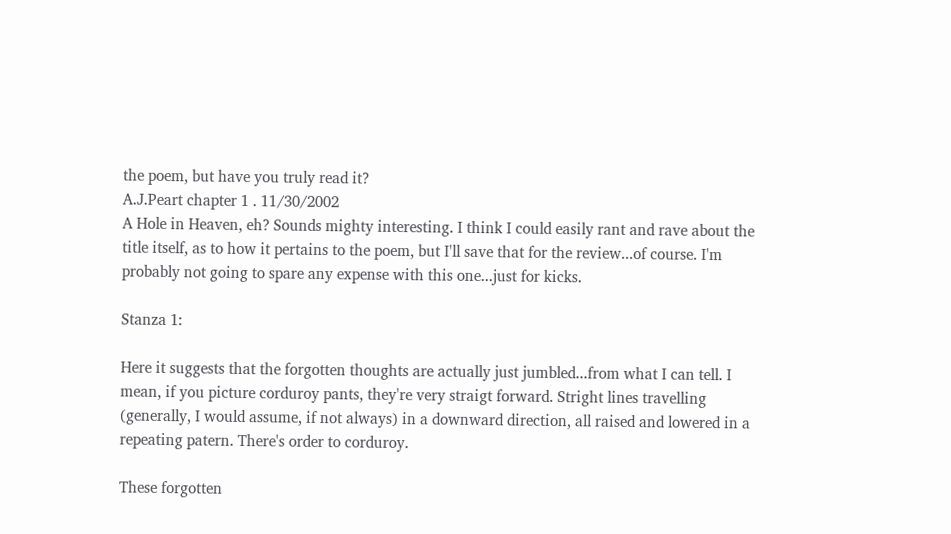the poem, but have you truly read it?
A.J.Peart chapter 1 . 11/30/2002
A Hole in Heaven, eh? Sounds mighty interesting. I think I could easily rant and rave about the title itself, as to how it pertains to the poem, but I'll save that for the review...of course. I'm probably not going to spare any expense with this one...just for kicks.

Stanza 1:

Here it suggests that the forgotten thoughts are actually just jumbled...from what I can tell. I mean, if you picture corduroy pants, they're very straigt forward. Stright lines travelling (generally, I would assume, if not always) in a downward direction, all raised and lowered in a repeating patern. There's order to corduroy.

These forgotten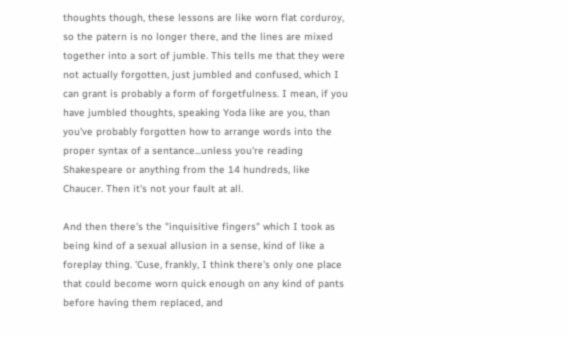thoughts though, these lessons are like worn flat corduroy, so the patern is no longer there, and the lines are mixed together into a sort of jumble. This tells me that they were not actually forgotten, just jumbled and confused, which I can grant is probably a form of forgetfulness. I mean, if you have jumbled thoughts, speaking Yoda like are you, than you've probably forgotten how to arrange words into the proper syntax of a sentance...unless you're reading Shakespeare or anything from the 14 hundreds, like Chaucer. Then it's not your fault at all.

And then there's the "inquisitive fingers" which I took as being kind of a sexual allusion in a sense, kind of like a foreplay thing. 'Cuse, frankly, I think there's only one place that could become worn quick enough on any kind of pants before having them replaced, and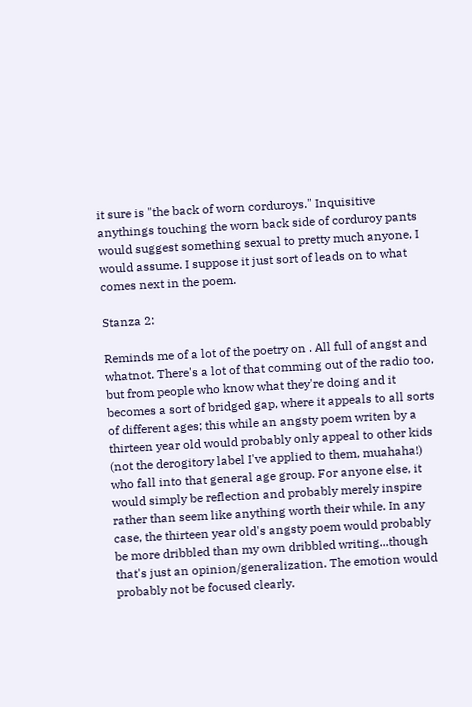it sure is "the back of worn corduroys." Inquisitive anythings touching the worn back side of corduroy pants would suggest something sexual to pretty much anyone, I would assume. I suppose it just sort of leads on to what comes next in the poem.

Stanza 2:

Reminds me of a lot of the poetry on . All full of angst and whatnot. There's a lot of that comming out of the radio too, but from people who know what they're doing and it becomes a sort of bridged gap, where it appeals to all sorts of different ages; this while an angsty poem writen by a thirteen year old would probably only appeal to other kids (not the derogitory label I've applied to them, muahaha!) who fall into that general age group. For anyone else, it would simply be reflection and probably merely inspire rather than seem like anything worth their while. In any case, the thirteen year old's angsty poem would probably be more dribbled than my own dribbled writing...though that's just an opinion/generalization. The emotion would probably not be focused clearly.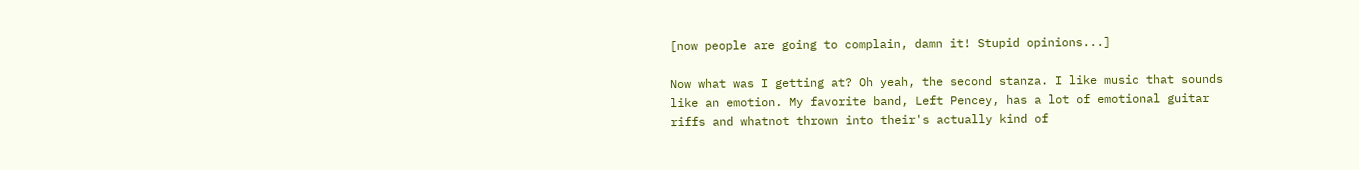[now people are going to complain, damn it! Stupid opinions...]

Now what was I getting at? Oh yeah, the second stanza. I like music that sounds like an emotion. My favorite band, Left Pencey, has a lot of emotional guitar riffs and whatnot thrown into their's actually kind of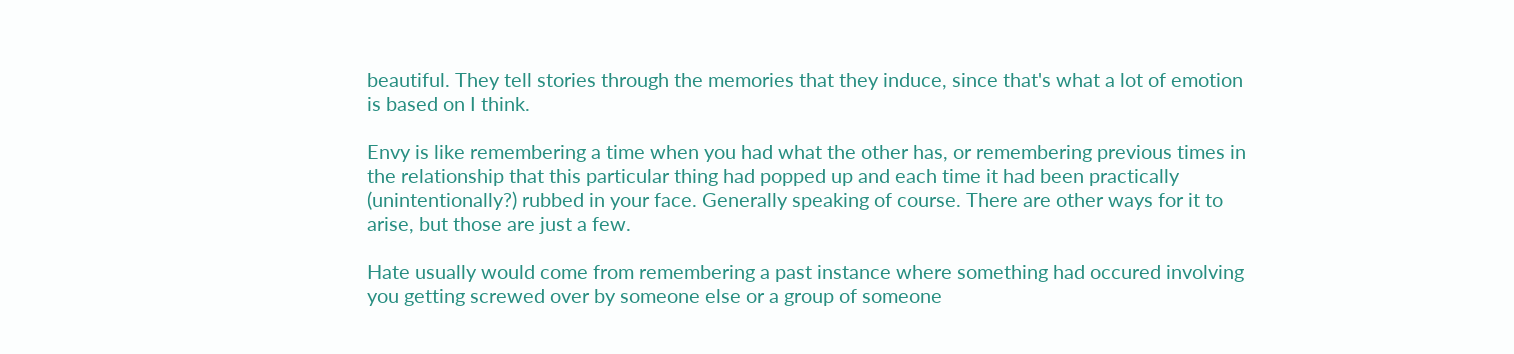beautiful. They tell stories through the memories that they induce, since that's what a lot of emotion is based on I think.

Envy is like remembering a time when you had what the other has, or remembering previous times in the relationship that this particular thing had popped up and each time it had been practically (unintentionally?) rubbed in your face. Generally speaking of course. There are other ways for it to arise, but those are just a few.

Hate usually would come from remembering a past instance where something had occured involving you getting screwed over by someone else or a group of someone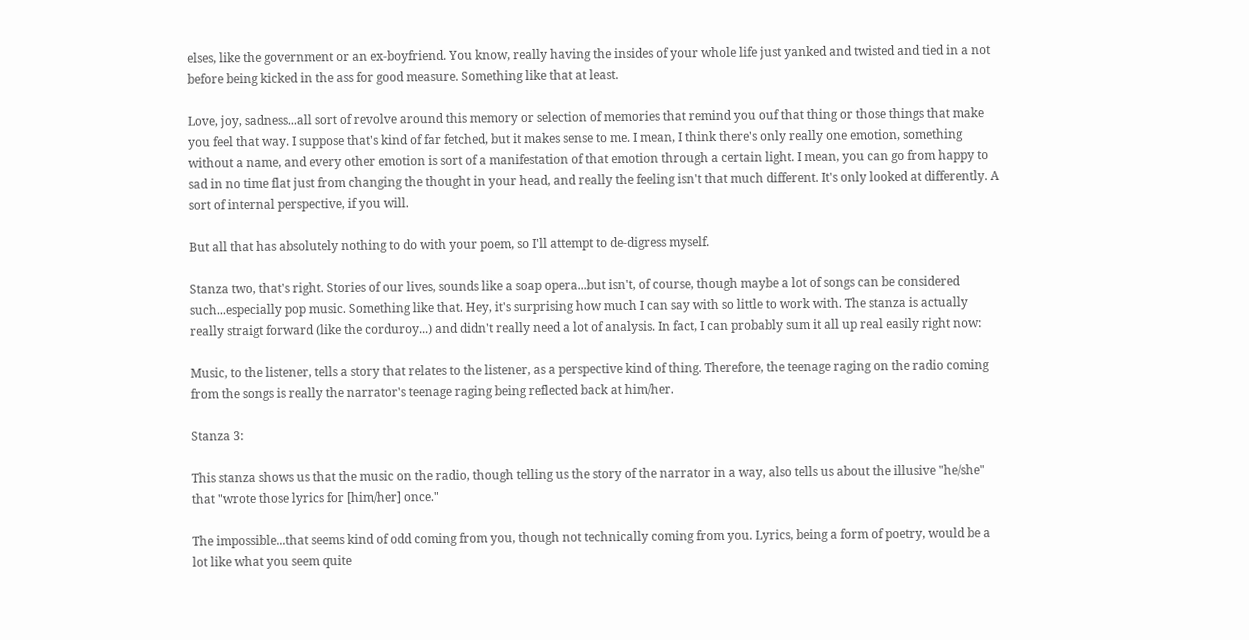elses, like the government or an ex-boyfriend. You know, really having the insides of your whole life just yanked and twisted and tied in a not before being kicked in the ass for good measure. Something like that at least.

Love, joy, sadness...all sort of revolve around this memory or selection of memories that remind you ouf that thing or those things that make you feel that way. I suppose that's kind of far fetched, but it makes sense to me. I mean, I think there's only really one emotion, something without a name, and every other emotion is sort of a manifestation of that emotion through a certain light. I mean, you can go from happy to sad in no time flat just from changing the thought in your head, and really the feeling isn't that much different. It's only looked at differently. A sort of internal perspective, if you will.

But all that has absolutely nothing to do with your poem, so I'll attempt to de-digress myself.

Stanza two, that's right. Stories of our lives, sounds like a soap opera...but isn't, of course, though maybe a lot of songs can be considered such...especially pop music. Something like that. Hey, it's surprising how much I can say with so little to work with. The stanza is actually really straigt forward (like the corduroy...) and didn't really need a lot of analysis. In fact, I can probably sum it all up real easily right now:

Music, to the listener, tells a story that relates to the listener, as a perspective kind of thing. Therefore, the teenage raging on the radio coming from the songs is really the narrator's teenage raging being reflected back at him/her.

Stanza 3:

This stanza shows us that the music on the radio, though telling us the story of the narrator in a way, also tells us about the illusive "he/she" that "wrote those lyrics for [him/her] once."

The impossible...that seems kind of odd coming from you, though not technically coming from you. Lyrics, being a form of poetry, would be a lot like what you seem quite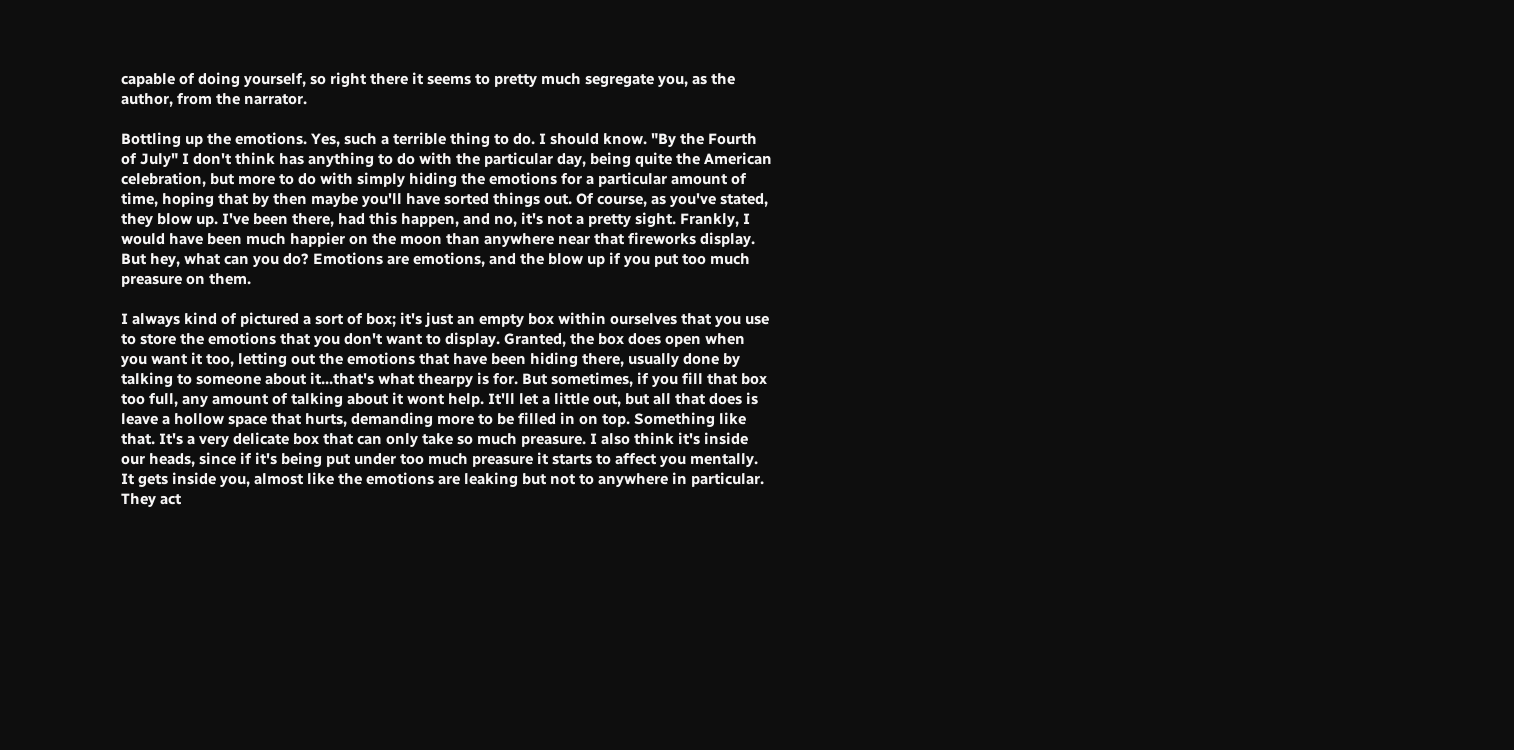capable of doing yourself, so right there it seems to pretty much segregate you, as the author, from the narrator.

Bottling up the emotions. Yes, such a terrible thing to do. I should know. "By the Fourth of July" I don't think has anything to do with the particular day, being quite the American celebration, but more to do with simply hiding the emotions for a particular amount of time, hoping that by then maybe you'll have sorted things out. Of course, as you've stated, they blow up. I've been there, had this happen, and no, it's not a pretty sight. Frankly, I would have been much happier on the moon than anywhere near that fireworks display. But hey, what can you do? Emotions are emotions, and the blow up if you put too much preasure on them.

I always kind of pictured a sort of box; it's just an empty box within ourselves that you use to store the emotions that you don't want to display. Granted, the box does open when you want it too, letting out the emotions that have been hiding there, usually done by talking to someone about it...that's what thearpy is for. But sometimes, if you fill that box too full, any amount of talking about it wont help. It'll let a little out, but all that does is leave a hollow space that hurts, demanding more to be filled in on top. Something like that. It's a very delicate box that can only take so much preasure. I also think it's inside our heads, since if it's being put under too much preasure it starts to affect you mentally. It gets inside you, almost like the emotions are leaking but not to anywhere in particular. They act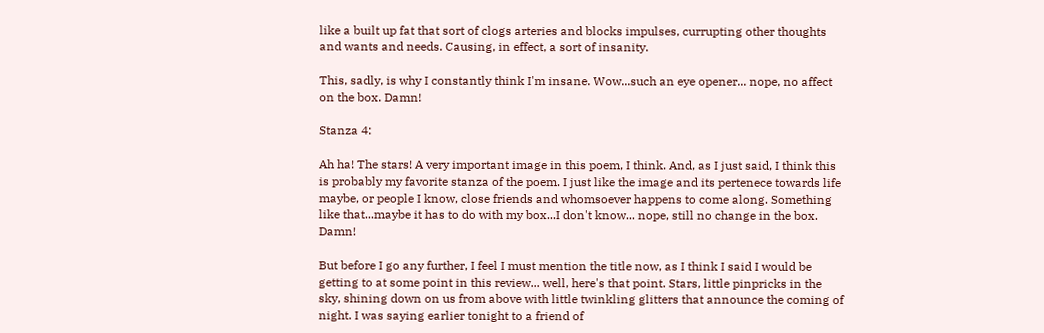like a built up fat that sort of clogs arteries and blocks impulses, currupting other thoughts and wants and needs. Causing, in effect, a sort of insanity.

This, sadly, is why I constantly think I'm insane. Wow...such an eye opener... nope, no affect on the box. Damn!

Stanza 4:

Ah ha! The stars! A very important image in this poem, I think. And, as I just said, I think this is probably my favorite stanza of the poem. I just like the image and its pertenece towards life maybe, or people I know, close friends and whomsoever happens to come along. Something like that...maybe it has to do with my box...I don't know... nope, still no change in the box. Damn!

But before I go any further, I feel I must mention the title now, as I think I said I would be getting to at some point in this review... well, here's that point. Stars, little pinpricks in the sky, shining down on us from above with little twinkling glitters that announce the coming of night. I was saying earlier tonight to a friend of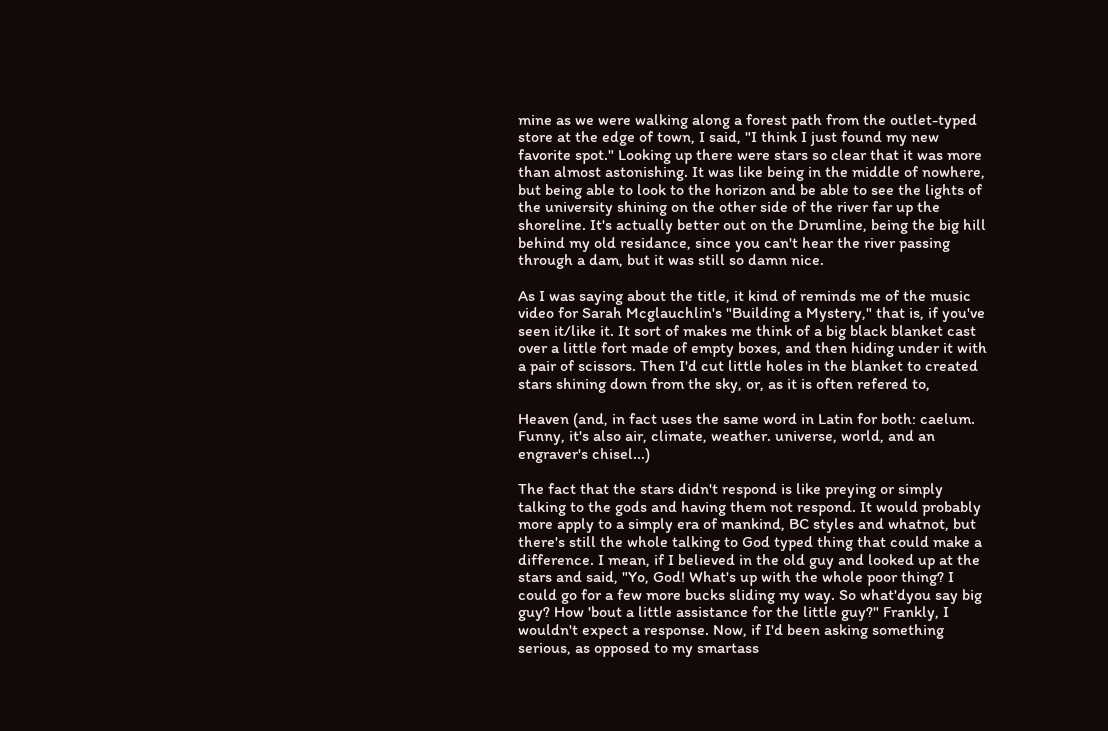mine as we were walking along a forest path from the outlet-typed store at the edge of town, I said, "I think I just found my new favorite spot." Looking up there were stars so clear that it was more than almost astonishing. It was like being in the middle of nowhere, but being able to look to the horizon and be able to see the lights of the university shining on the other side of the river far up the shoreline. It's actually better out on the Drumline, being the big hill behind my old residance, since you can't hear the river passing through a dam, but it was still so damn nice.

As I was saying about the title, it kind of reminds me of the music video for Sarah Mcglauchlin's "Building a Mystery," that is, if you've seen it/like it. It sort of makes me think of a big black blanket cast over a little fort made of empty boxes, and then hiding under it with a pair of scissors. Then I'd cut little holes in the blanket to created stars shining down from the sky, or, as it is often refered to,

Heaven (and, in fact uses the same word in Latin for both: caelum. Funny, it's also air, climate, weather. universe, world, and an engraver's chisel...)

The fact that the stars didn't respond is like preying or simply talking to the gods and having them not respond. It would probably more apply to a simply era of mankind, BC styles and whatnot, but there's still the whole talking to God typed thing that could make a difference. I mean, if I believed in the old guy and looked up at the stars and said, "Yo, God! What's up with the whole poor thing? I could go for a few more bucks sliding my way. So what'dyou say big guy? How 'bout a little assistance for the little guy?" Frankly, I wouldn't expect a response. Now, if I'd been asking something serious, as opposed to my smartass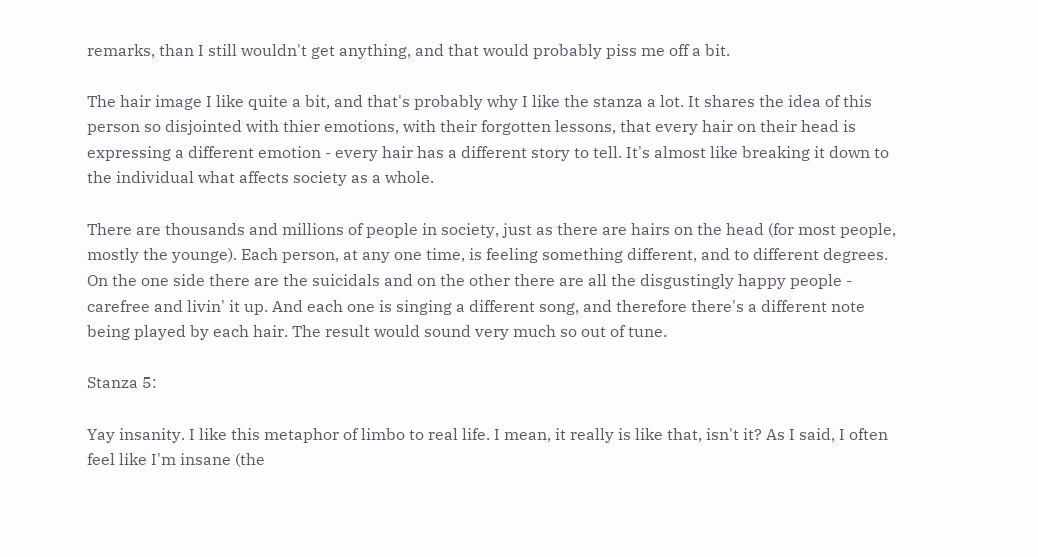remarks, than I still wouldn't get anything, and that would probably piss me off a bit.

The hair image I like quite a bit, and that's probably why I like the stanza a lot. It shares the idea of this person so disjointed with thier emotions, with their forgotten lessons, that every hair on their head is expressing a different emotion - every hair has a different story to tell. It's almost like breaking it down to the individual what affects society as a whole.

There are thousands and millions of people in society, just as there are hairs on the head (for most people, mostly the younge). Each person, at any one time, is feeling something different, and to different degrees. On the one side there are the suicidals and on the other there are all the disgustingly happy people - carefree and livin' it up. And each one is singing a different song, and therefore there's a different note being played by each hair. The result would sound very much so out of tune.

Stanza 5:

Yay insanity. I like this metaphor of limbo to real life. I mean, it really is like that, isn't it? As I said, I often feel like I'm insane (the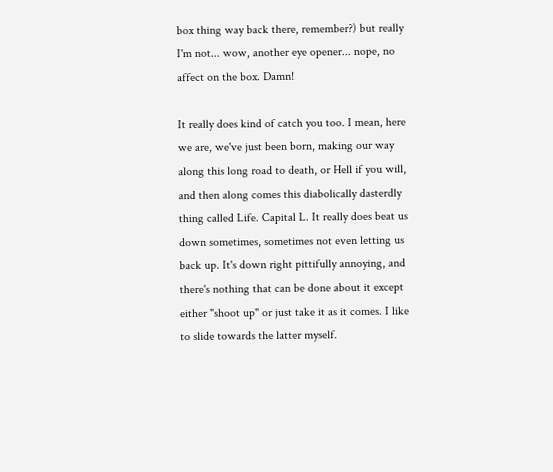box thing way back there, remember?) but really I'm not... wow, another eye opener... nope, no affect on the box. Damn!

It really does kind of catch you too. I mean, here we are, we've just been born, making our way along this long road to death, or Hell if you will, and then along comes this diabolically dasterdly thing called Life. Capital L. It really does beat us down sometimes, sometimes not even letting us back up. It's down right pittifully annoying, and there's nothing that can be done about it except either "shoot up" or just take it as it comes. I like to slide towards the latter myself.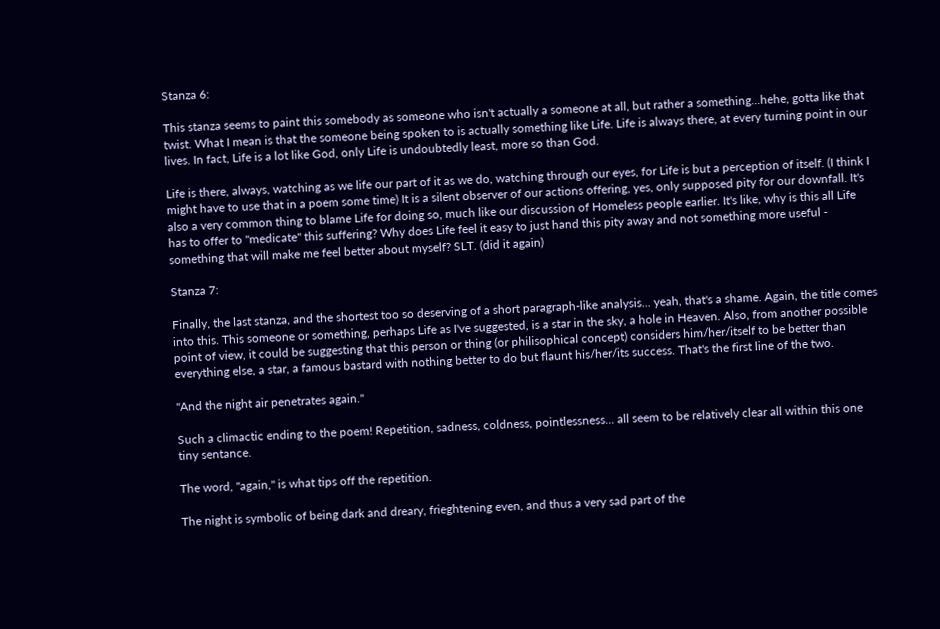Stanza 6:

This stanza seems to paint this somebody as someone who isn't actually a someone at all, but rather a something...hehe, gotta like that twist. What I mean is that the someone being spoken to is actually something like Life. Life is always there, at every turning point in our lives. In fact, Life is a lot like God, only Life is undoubtedly least, more so than God.

Life is there, always, watching as we life our part of it as we do, watching through our eyes, for Life is but a perception of itself. (I think I might have to use that in a poem some time) It is a silent observer of our actions offering, yes, only supposed pity for our downfall. It's also a very common thing to blame Life for doing so, much like our discussion of Homeless people earlier. It's like, why is this all Life has to offer to "medicate" this suffering? Why does Life feel it easy to just hand this pity away and not something more useful - something that will make me feel better about myself? SLT. (did it again)

Stanza 7:

Finally, the last stanza, and the shortest too so deserving of a short paragraph-like analysis... yeah, that's a shame. Again, the title comes into this. This someone or something, perhaps Life as I've suggested, is a star in the sky, a hole in Heaven. Also, from another possible point of view, it could be suggesting that this person or thing (or philisophical concept) considers him/her/itself to be better than everything else, a star, a famous bastard with nothing better to do but flaunt his/her/its success. That's the first line of the two.

"And the night air penetrates again."

Such a climactic ending to the poem! Repetition, sadness, coldness, pointlessness... all seem to be relatively clear all within this one tiny sentance.

The word, "again," is what tips off the repetition.

The night is symbolic of being dark and dreary, frieghtening even, and thus a very sad part of the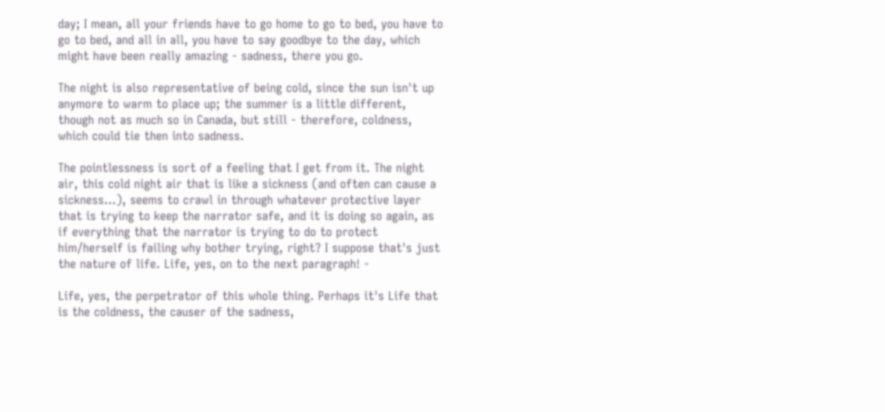day; I mean, all your friends have to go home to go to bed, you have to go to bed, and all in all, you have to say goodbye to the day, which might have been really amazing - sadness, there you go.

The night is also representative of being cold, since the sun isn't up anymore to warm to place up; the summer is a little different, though not as much so in Canada, but still - therefore, coldness, which could tie then into sadness.

The pointlessness is sort of a feeling that I get from it. The night air, this cold night air that is like a sickness (and often can cause a sickness...), seems to crawl in through whatever protective layer that is trying to keep the narrator safe, and it is doing so again, as if everything that the narrator is trying to do to protect him/herself is failing why bother trying, right? I suppose that's just the nature of life. Life, yes, on to the next paragraph! -

Life, yes, the perpetrator of this whole thing. Perhaps it's Life that is the coldness, the causer of the sadness,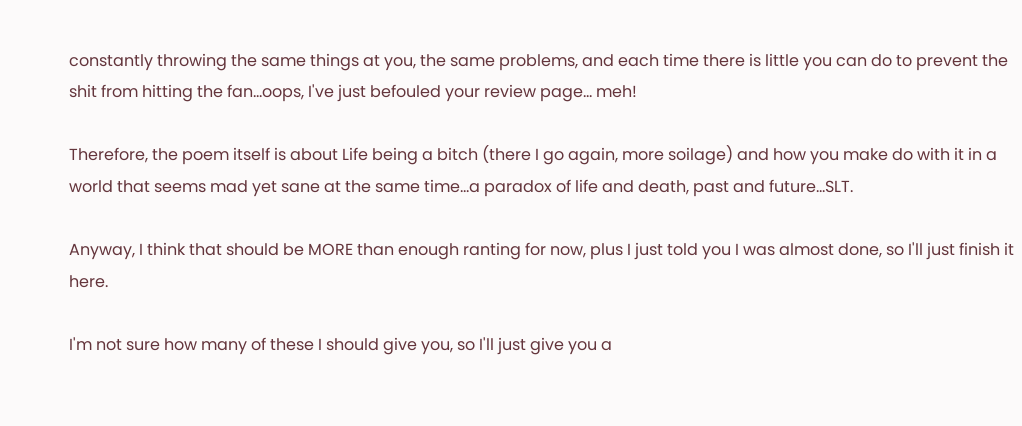constantly throwing the same things at you, the same problems, and each time there is little you can do to prevent the shit from hitting the fan...oops, I've just befouled your review page... meh!

Therefore, the poem itself is about Life being a bitch (there I go again, more soilage) and how you make do with it in a world that seems mad yet sane at the same time...a paradox of life and death, past and future...SLT.

Anyway, I think that should be MORE than enough ranting for now, plus I just told you I was almost done, so I'll just finish it here.

I'm not sure how many of these I should give you, so I'll just give you a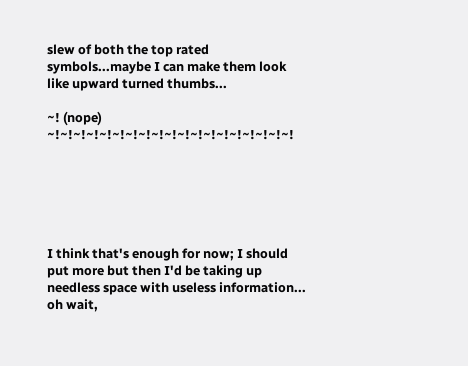slew of both the top rated symbols...maybe I can make them look like upward turned thumbs...

~! (nope) ~!~!~!~!~!~!~!~!~!~!~!~!~!~!~!~!~!~!~!






I think that's enough for now; I should put more but then I'd be taking up needless space with useless information... oh wait,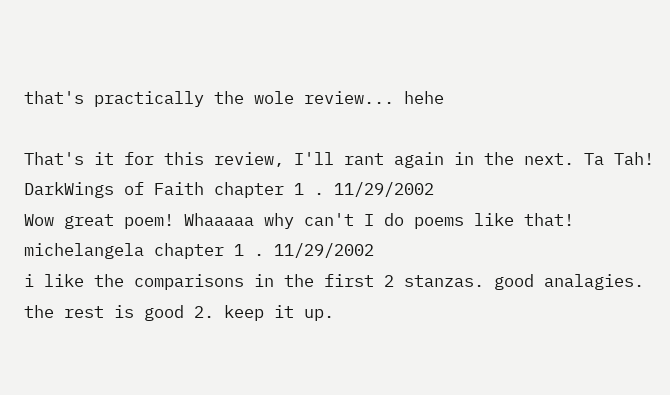that's practically the wole review... hehe

That's it for this review, I'll rant again in the next. Ta Tah!
DarkWings of Faith chapter 1 . 11/29/2002
Wow great poem! Whaaaaa why can't I do poems like that!
michelangela chapter 1 . 11/29/2002
i like the comparisons in the first 2 stanzas. good analagies. the rest is good 2. keep it up.